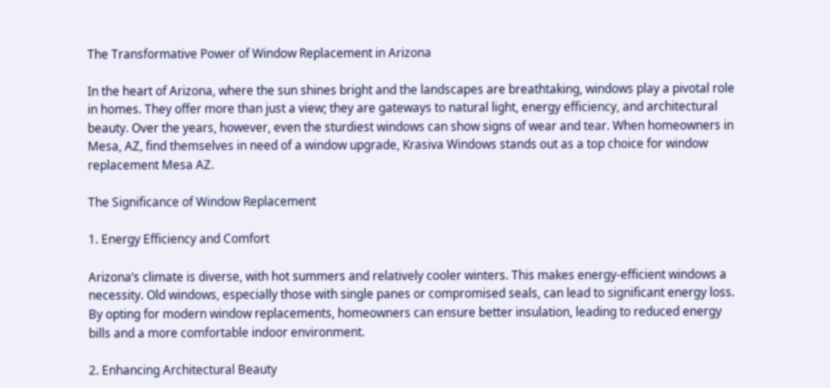The Transformative Power of Window Replacement in Arizona

In the heart of Arizona, where the sun shines bright and the landscapes are breathtaking, windows play a pivotal role in homes. They offer more than just a view; they are gateways to natural light, energy efficiency, and architectural beauty. Over the years, however, even the sturdiest windows can show signs of wear and tear. When homeowners in Mesa, AZ, find themselves in need of a window upgrade, Krasiva Windows stands out as a top choice for window replacement Mesa AZ.

The Significance of Window Replacement

1. Energy Efficiency and Comfort

Arizona’s climate is diverse, with hot summers and relatively cooler winters. This makes energy-efficient windows a necessity. Old windows, especially those with single panes or compromised seals, can lead to significant energy loss. By opting for modern window replacements, homeowners can ensure better insulation, leading to reduced energy bills and a more comfortable indoor environment.

2. Enhancing Architectural Beauty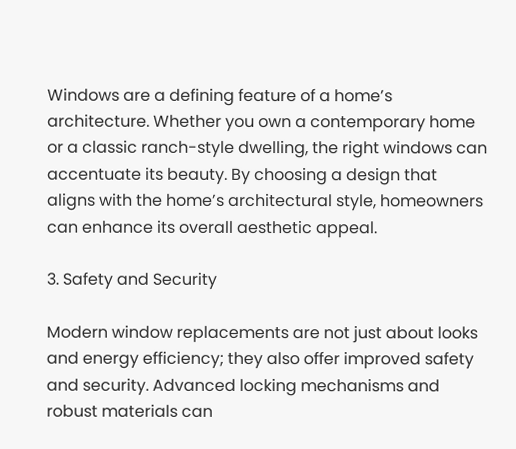Windows are a defining feature of a home’s architecture. Whether you own a contemporary home or a classic ranch-style dwelling, the right windows can accentuate its beauty. By choosing a design that aligns with the home’s architectural style, homeowners can enhance its overall aesthetic appeal.

3. Safety and Security

Modern window replacements are not just about looks and energy efficiency; they also offer improved safety and security. Advanced locking mechanisms and robust materials can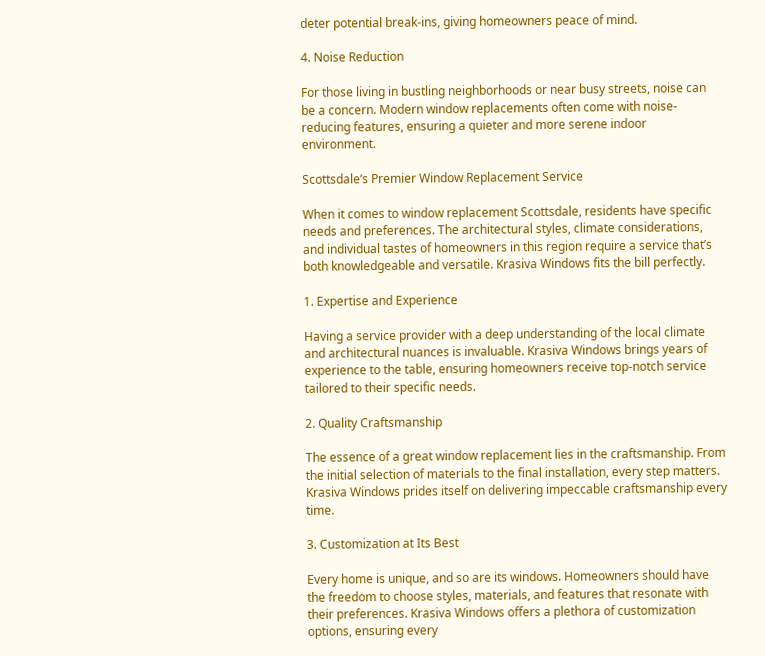deter potential break-ins, giving homeowners peace of mind.

4. Noise Reduction

For those living in bustling neighborhoods or near busy streets, noise can be a concern. Modern window replacements often come with noise-reducing features, ensuring a quieter and more serene indoor environment.

Scottsdale’s Premier Window Replacement Service

When it comes to window replacement Scottsdale, residents have specific needs and preferences. The architectural styles, climate considerations, and individual tastes of homeowners in this region require a service that’s both knowledgeable and versatile. Krasiva Windows fits the bill perfectly.

1. Expertise and Experience

Having a service provider with a deep understanding of the local climate and architectural nuances is invaluable. Krasiva Windows brings years of experience to the table, ensuring homeowners receive top-notch service tailored to their specific needs.

2. Quality Craftsmanship

The essence of a great window replacement lies in the craftsmanship. From the initial selection of materials to the final installation, every step matters. Krasiva Windows prides itself on delivering impeccable craftsmanship every time.

3. Customization at Its Best

Every home is unique, and so are its windows. Homeowners should have the freedom to choose styles, materials, and features that resonate with their preferences. Krasiva Windows offers a plethora of customization options, ensuring every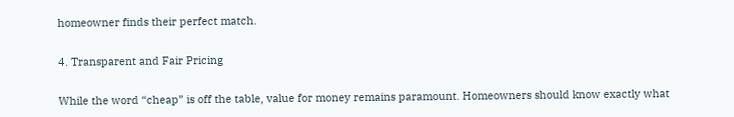homeowner finds their perfect match.

4. Transparent and Fair Pricing

While the word “cheap” is off the table, value for money remains paramount. Homeowners should know exactly what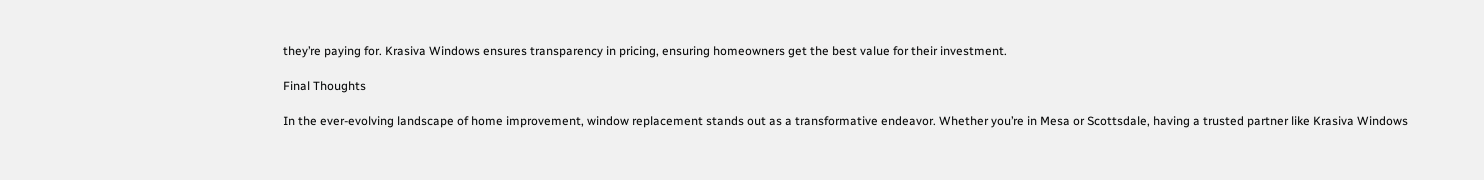they’re paying for. Krasiva Windows ensures transparency in pricing, ensuring homeowners get the best value for their investment.

Final Thoughts

In the ever-evolving landscape of home improvement, window replacement stands out as a transformative endeavor. Whether you’re in Mesa or Scottsdale, having a trusted partner like Krasiva Windows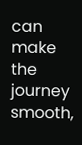can make the journey smooth,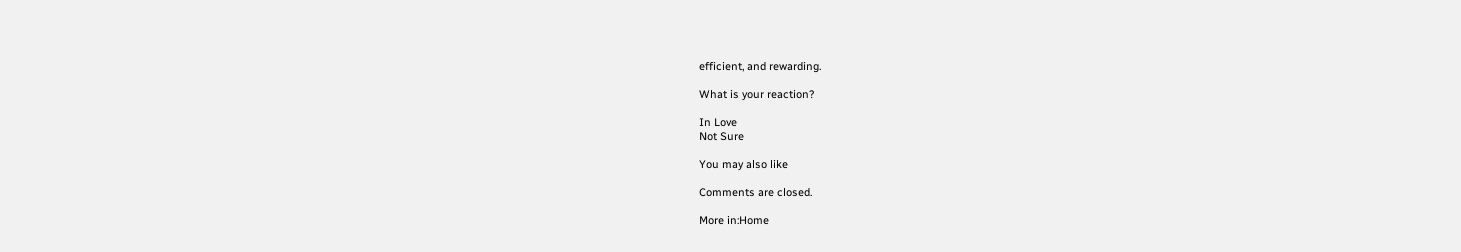efficient, and rewarding.

What is your reaction?

In Love
Not Sure

You may also like

Comments are closed.

More in:Home